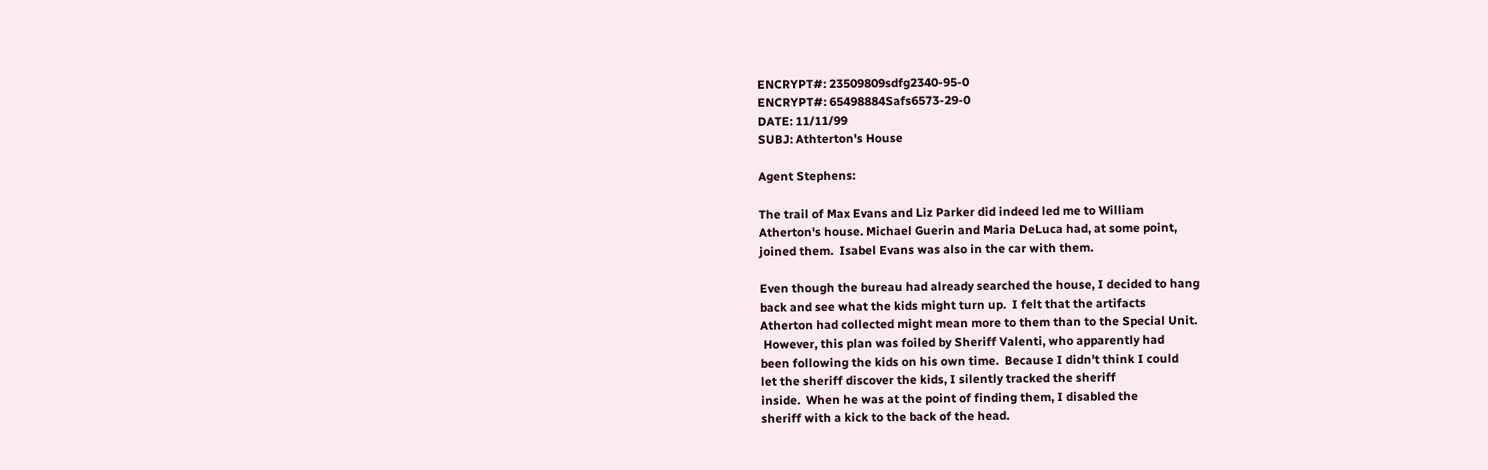ENCRYPT#: 23509809sdfg2340-95-0
ENCRYPT#: 65498884Safs6573-29-0
DATE: 11/11/99
SUBJ: Athterton's House

Agent Stephens:

The trail of Max Evans and Liz Parker did indeed led me to William
Atherton's house. Michael Guerin and Maria DeLuca had, at some point,
joined them.  Isabel Evans was also in the car with them.

Even though the bureau had already searched the house, I decided to hang
back and see what the kids might turn up.  I felt that the artifacts
Atherton had collected might mean more to them than to the Special Unit.
 However, this plan was foiled by Sheriff Valenti, who apparently had
been following the kids on his own time.  Because I didn't think I could
let the sheriff discover the kids, I silently tracked the sheriff
inside.  When he was at the point of finding them, I disabled the
sheriff with a kick to the back of the head.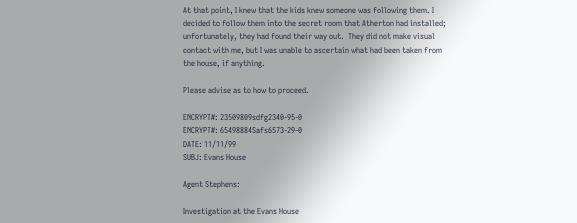At that point, I knew that the kids knew someone was following them. I
decided to follow them into the secret room that Atherton had installed;
unfortunately, they had found their way out.  They did not make visual
contact with me, but I was unable to ascertain what had been taken from
the house, if anything.

Please advise as to how to proceed.

ENCRYPT#: 23509809sdfg2340-95-0
ENCRYPT#: 65498884Safs6573-29-0
DATE: 11/11/99
SUBJ: Evans House

Agent Stephens:

Investigation at the Evans House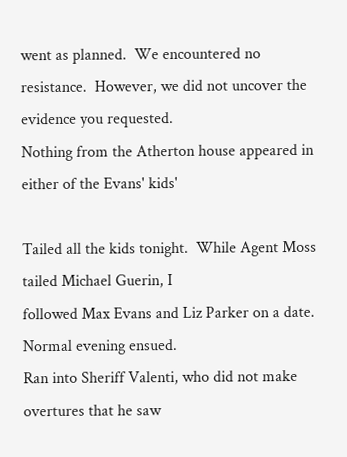went as planned.  We encountered no
resistance.  However, we did not uncover the evidence you requested.
Nothing from the Atherton house appeared in either of the Evans' kids'

Tailed all the kids tonight.  While Agent Moss tailed Michael Guerin, I
followed Max Evans and Liz Parker on a date.  Normal evening ensued.
Ran into Sheriff Valenti, who did not make overtures that he saw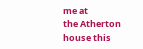me at
the Atherton house this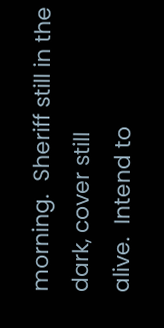morning.  Sheriff still in the dark, cover still
alive.  Intend to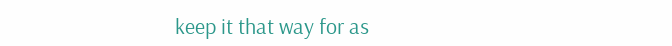keep it that way for as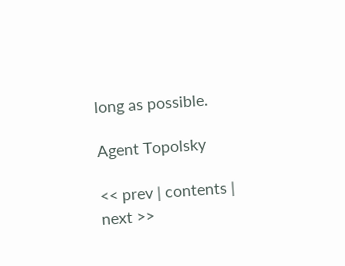long as possible.

Agent Topolsky

<< prev | contents | next >>